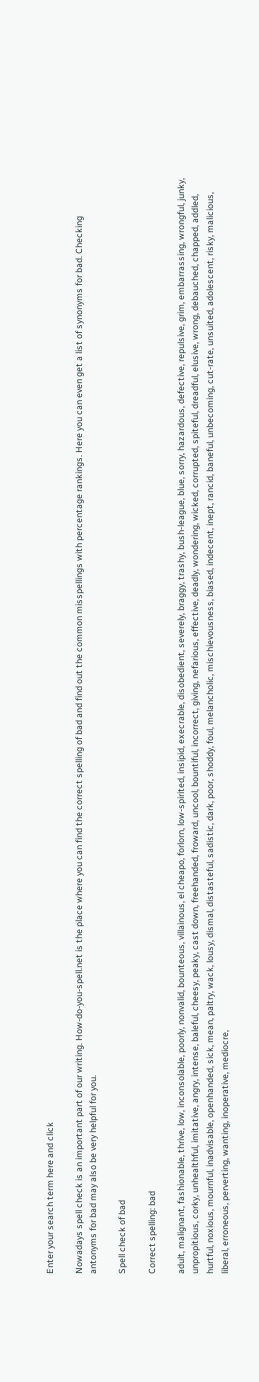Enter your search term here and click

Nowadays spell check is an important part of our writing. How-do-you-spell.net is the place where you can find the correct spelling of bad and find out the common misspellings with percentage rankings. Here you can even get a list of synonyms for bad. Checking antonyms for bad may also be very helpful for you.

Spell check of bad

Correct spelling: bad

adult, malignant, fashionable, thrive, low, inconsolable, poorly, nonvalid, bounteous, villainous, el cheapo, forlorn, low-spirited, insipid, execrable, disobedient, severely, braggy, trashy, bush-league, blue, sorry, hazardous, defective, repulsive, grim, embarrassing, wrongful, junky, unpropitious, corky, unhealthful, imitative, angry, intense, baleful, cheesy, peaky, cast down, freehanded, froward, uncool, bountiful, incorrect, giving, nefarious, effective, deadly, wondering, wicked, corrupted, spiteful, dreadful, elusive, wrong, debauched, chapped, addled, hurtful, noxious, mournful, inadvisable, openhanded, sick, mean, paltry, wack, lousy, dismal, distasteful, sadistic, dark, poor, shoddy, foul, melancholic, mischievousness, biased, indecent, inept, rancid, baneful, unbecoming, cut-rate, unsuited, adolescent, risky, malicious, liberal, erroneous, perverting, wanting, inoperative, mediocre,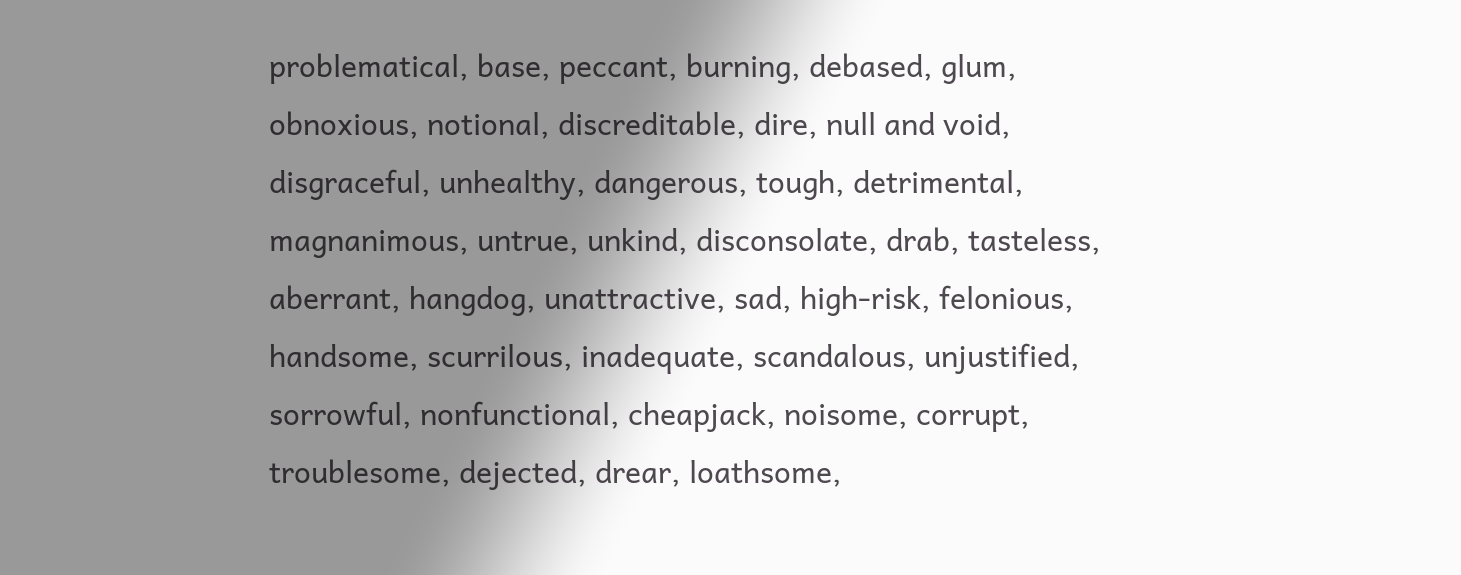problematical, base, peccant, burning, debased, glum, obnoxious, notional, discreditable, dire, null and void, disgraceful, unhealthy, dangerous, tough, detrimental, magnanimous, untrue, unkind, disconsolate, drab, tasteless, aberrant, hangdog, unattractive, sad, high-risk, felonious, handsome, scurrilous, inadequate, scandalous, unjustified, sorrowful, nonfunctional, cheapjack, noisome, corrupt, troublesome, dejected, drear, loathsome,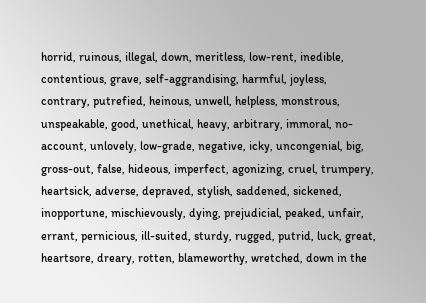horrid, ruinous, illegal, down, meritless, low-rent, inedible, contentious, grave, self-aggrandising, harmful, joyless, contrary, putrefied, heinous, unwell, helpless, monstrous, unspeakable, good, unethical, heavy, arbitrary, immoral, no-account, unlovely, low-grade, negative, icky, uncongenial, big, gross-out, false, hideous, imperfect, agonizing, cruel, trumpery, heartsick, adverse, depraved, stylish, saddened, sickened, inopportune, mischievously, dying, prejudicial, peaked, unfair, errant, pernicious, ill-suited, sturdy, rugged, putrid, luck, great, heartsore, dreary, rotten, blameworthy, wretched, down in the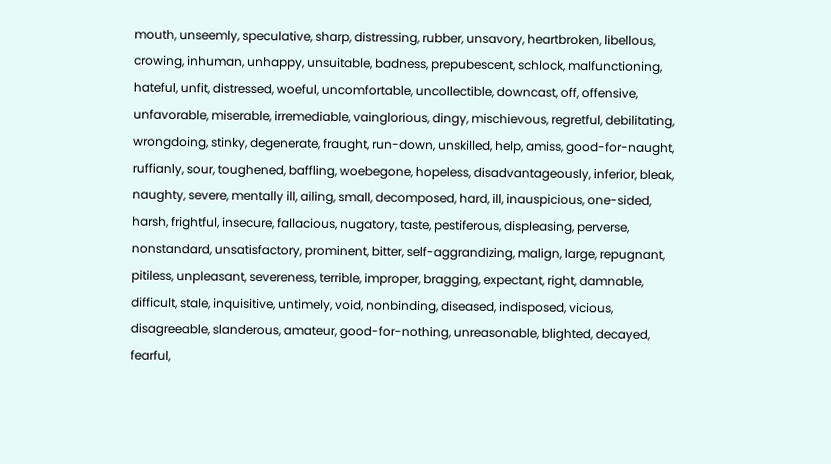mouth, unseemly, speculative, sharp, distressing, rubber, unsavory, heartbroken, libellous, crowing, inhuman, unhappy, unsuitable, badness, prepubescent, schlock, malfunctioning, hateful, unfit, distressed, woeful, uncomfortable, uncollectible, downcast, off, offensive, unfavorable, miserable, irremediable, vainglorious, dingy, mischievous, regretful, debilitating, wrongdoing, stinky, degenerate, fraught, run-down, unskilled, help, amiss, good-for-naught, ruffianly, sour, toughened, baffling, woebegone, hopeless, disadvantageously, inferior, bleak, naughty, severe, mentally ill, ailing, small, decomposed, hard, ill, inauspicious, one-sided, harsh, frightful, insecure, fallacious, nugatory, taste, pestiferous, displeasing, perverse, nonstandard, unsatisfactory, prominent, bitter, self-aggrandizing, malign, large, repugnant, pitiless, unpleasant, severeness, terrible, improper, bragging, expectant, right, damnable, difficult, stale, inquisitive, untimely, void, nonbinding, diseased, indisposed, vicious, disagreeable, slanderous, amateur, good-for-nothing, unreasonable, blighted, decayed, fearful,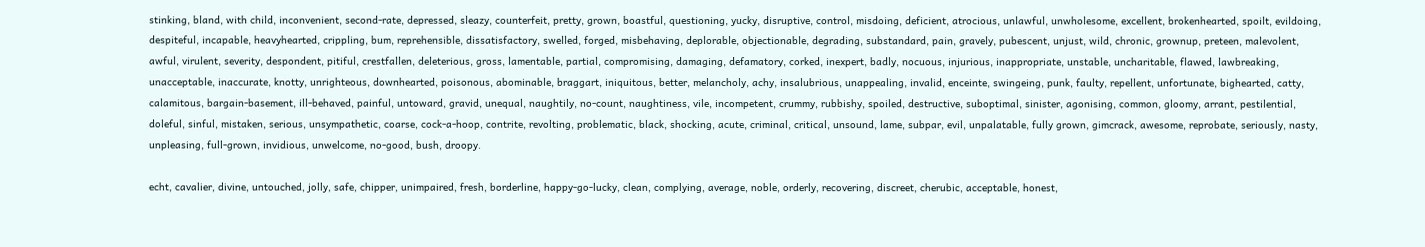stinking, bland, with child, inconvenient, second-rate, depressed, sleazy, counterfeit, pretty, grown, boastful, questioning, yucky, disruptive, control, misdoing, deficient, atrocious, unlawful, unwholesome, excellent, brokenhearted, spoilt, evildoing, despiteful, incapable, heavyhearted, crippling, bum, reprehensible, dissatisfactory, swelled, forged, misbehaving, deplorable, objectionable, degrading, substandard, pain, gravely, pubescent, unjust, wild, chronic, grownup, preteen, malevolent, awful, virulent, severity, despondent, pitiful, crestfallen, deleterious, gross, lamentable, partial, compromising, damaging, defamatory, corked, inexpert, badly, nocuous, injurious, inappropriate, unstable, uncharitable, flawed, lawbreaking, unacceptable, inaccurate, knotty, unrighteous, downhearted, poisonous, abominable, braggart, iniquitous, better, melancholy, achy, insalubrious, unappealing, invalid, enceinte, swingeing, punk, faulty, repellent, unfortunate, bighearted, catty, calamitous, bargain-basement, ill-behaved, painful, untoward, gravid, unequal, naughtily, no-count, naughtiness, vile, incompetent, crummy, rubbishy, spoiled, destructive, suboptimal, sinister, agonising, common, gloomy, arrant, pestilential, doleful, sinful, mistaken, serious, unsympathetic, coarse, cock-a-hoop, contrite, revolting, problematic, black, shocking, acute, criminal, critical, unsound, lame, subpar, evil, unpalatable, fully grown, gimcrack, awesome, reprobate, seriously, nasty, unpleasing, full-grown, invidious, unwelcome, no-good, bush, droopy.

echt, cavalier, divine, untouched, jolly, safe, chipper, unimpaired, fresh, borderline, happy-go-lucky, clean, complying, average, noble, orderly, recovering, discreet, cherubic, acceptable, honest,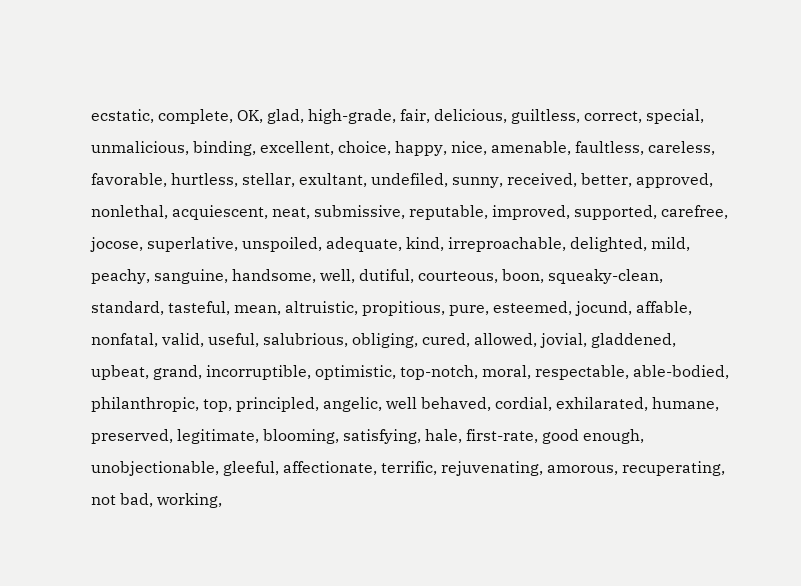ecstatic, complete, OK, glad, high-grade, fair, delicious, guiltless, correct, special, unmalicious, binding, excellent, choice, happy, nice, amenable, faultless, careless, favorable, hurtless, stellar, exultant, undefiled, sunny, received, better, approved, nonlethal, acquiescent, neat, submissive, reputable, improved, supported, carefree, jocose, superlative, unspoiled, adequate, kind, irreproachable, delighted, mild, peachy, sanguine, handsome, well, dutiful, courteous, boon, squeaky-clean, standard, tasteful, mean, altruistic, propitious, pure, esteemed, jocund, affable, nonfatal, valid, useful, salubrious, obliging, cured, allowed, jovial, gladdened, upbeat, grand, incorruptible, optimistic, top-notch, moral, respectable, able-bodied, philanthropic, top, principled, angelic, well behaved, cordial, exhilarated, humane, preserved, legitimate, blooming, satisfying, hale, first-rate, good enough, unobjectionable, gleeful, affectionate, terrific, rejuvenating, amorous, recuperating, not bad, working,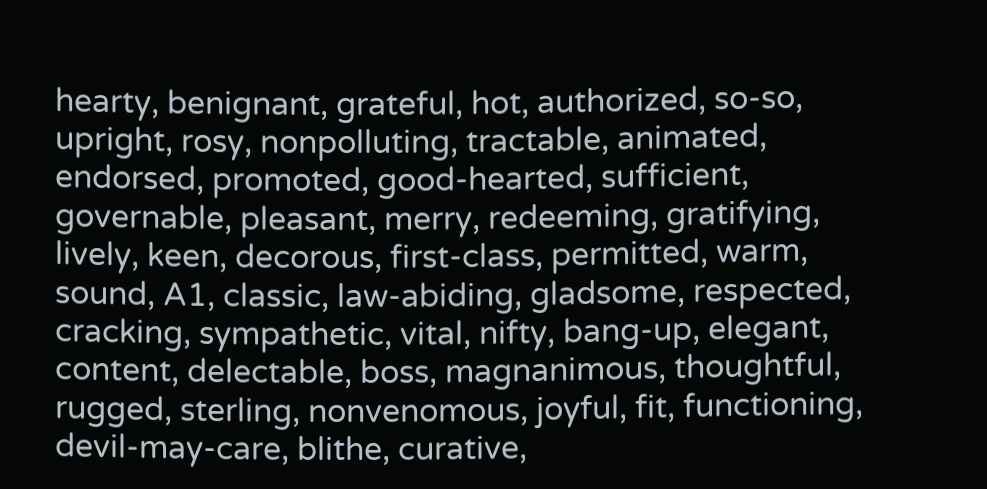hearty, benignant, grateful, hot, authorized, so-so, upright, rosy, nonpolluting, tractable, animated, endorsed, promoted, good-hearted, sufficient, governable, pleasant, merry, redeeming, gratifying, lively, keen, decorous, first-class, permitted, warm, sound, A1, classic, law-abiding, gladsome, respected, cracking, sympathetic, vital, nifty, bang-up, elegant, content, delectable, boss, magnanimous, thoughtful, rugged, sterling, nonvenomous, joyful, fit, functioning, devil-may-care, blithe, curative,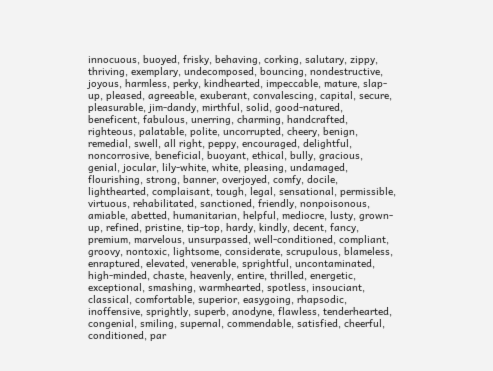innocuous, buoyed, frisky, behaving, corking, salutary, zippy, thriving, exemplary, undecomposed, bouncing, nondestructive, joyous, harmless, perky, kindhearted, impeccable, mature, slap-up, pleased, agreeable, exuberant, convalescing, capital, secure, pleasurable, jim-dandy, mirthful, solid, good-natured, beneficent, fabulous, unerring, charming, handcrafted, righteous, palatable, polite, uncorrupted, cheery, benign, remedial, swell, all right, peppy, encouraged, delightful, noncorrosive, beneficial, buoyant, ethical, bully, gracious, genial, jocular, lily-white, white, pleasing, undamaged, flourishing, strong, banner, overjoyed, comfy, docile, lighthearted, complaisant, tough, legal, sensational, permissible, virtuous, rehabilitated, sanctioned, friendly, nonpoisonous, amiable, abetted, humanitarian, helpful, mediocre, lusty, grown-up, refined, pristine, tip-top, hardy, kindly, decent, fancy, premium, marvelous, unsurpassed, well-conditioned, compliant, groovy, nontoxic, lightsome, considerate, scrupulous, blameless, enraptured, elevated, venerable, sprightful, uncontaminated, high-minded, chaste, heavenly, entire, thrilled, energetic, exceptional, smashing, warmhearted, spotless, insouciant, classical, comfortable, superior, easygoing, rhapsodic, inoffensive, sprightly, superb, anodyne, flawless, tenderhearted, congenial, smiling, supernal, commendable, satisfied, cheerful, conditioned, par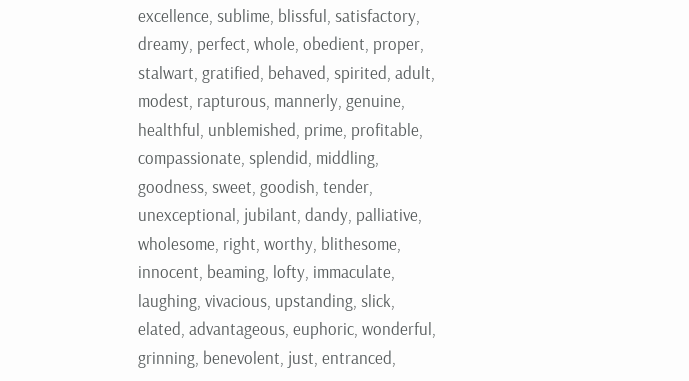excellence, sublime, blissful, satisfactory, dreamy, perfect, whole, obedient, proper, stalwart, gratified, behaved, spirited, adult, modest, rapturous, mannerly, genuine, healthful, unblemished, prime, profitable, compassionate, splendid, middling, goodness, sweet, goodish, tender, unexceptional, jubilant, dandy, palliative, wholesome, right, worthy, blithesome, innocent, beaming, lofty, immaculate, laughing, vivacious, upstanding, slick, elated, advantageous, euphoric, wonderful, grinning, benevolent, just, entranced,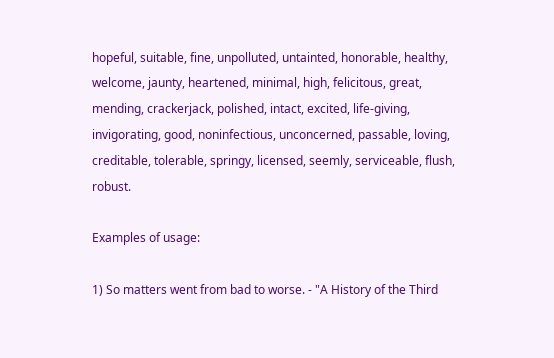hopeful, suitable, fine, unpolluted, untainted, honorable, healthy, welcome, jaunty, heartened, minimal, high, felicitous, great, mending, crackerjack, polished, intact, excited, life-giving, invigorating, good, noninfectious, unconcerned, passable, loving, creditable, tolerable, springy, licensed, seemly, serviceable, flush, robust.

Examples of usage:

1) So matters went from bad to worse. - "A History of the Third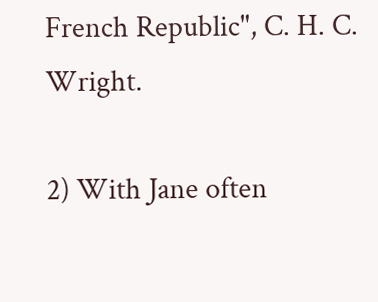French Republic", C. H. C. Wright.

2) With Jane often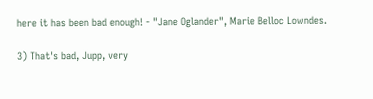here it has been bad enough! - "Jane Oglander", Marie Belloc Lowndes.

3) That's bad, Jupp, very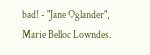bad! - "Jane Oglander", Marie Belloc Lowndes.